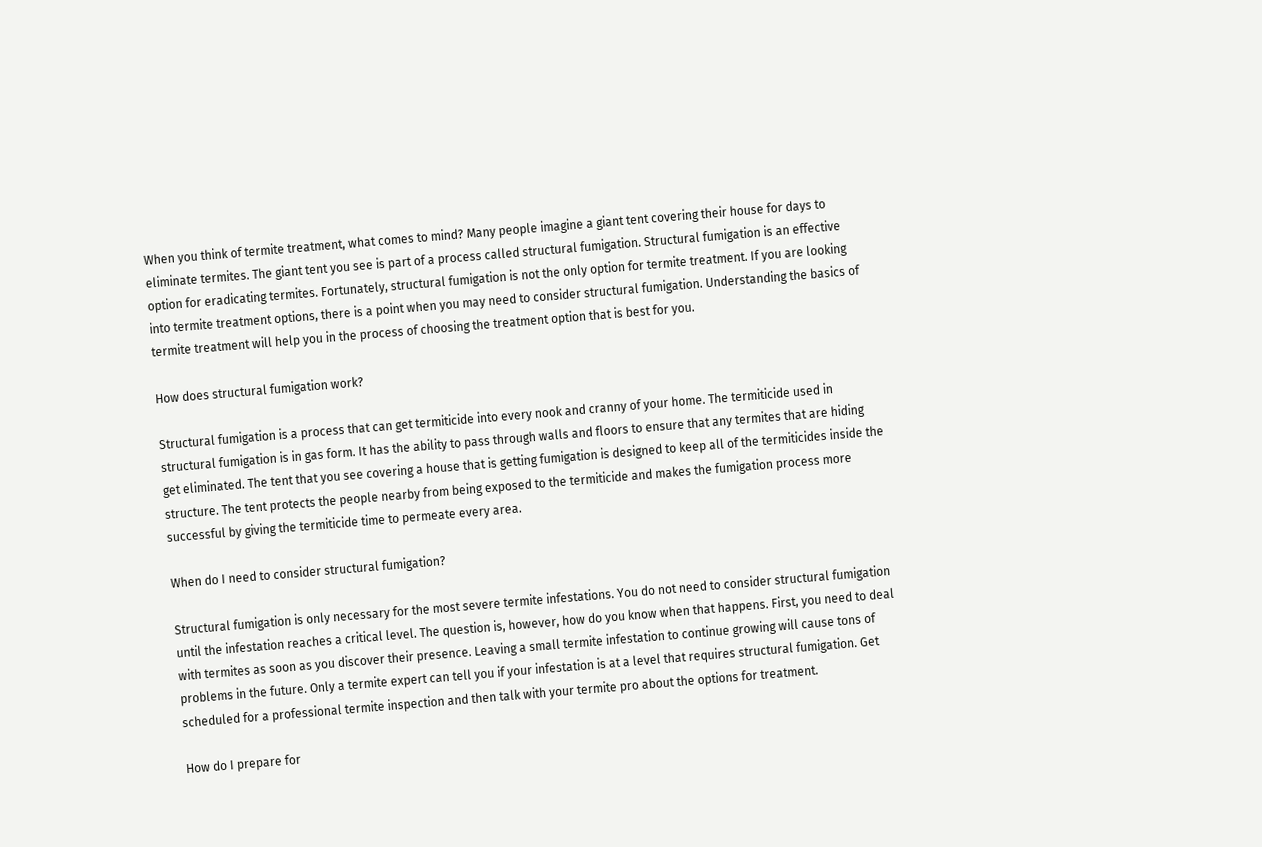When you think of termite treatment, what comes to mind? Many people imagine a giant tent covering their house for days to eliminate termites. The giant tent you see is part of a process called structural fumigation. Structural fumigation is an effective option for eradicating termites. Fortunately, structural fumigation is not the only option for termite treatment. If you are looking into termite treatment options, there is a point when you may need to consider structural fumigation. Understanding the basics of termite treatment will help you in the process of choosing the treatment option that is best for you.

How does structural fumigation work?

Structural fumigation is a process that can get termiticide into every nook and cranny of your home. The termiticide used in structural fumigation is in gas form. It has the ability to pass through walls and floors to ensure that any termites that are hiding get eliminated. The tent that you see covering a house that is getting fumigation is designed to keep all of the termiticides inside the structure. The tent protects the people nearby from being exposed to the termiticide and makes the fumigation process more successful by giving the termiticide time to permeate every area.

When do I need to consider structural fumigation?

Structural fumigation is only necessary for the most severe termite infestations. You do not need to consider structural fumigation until the infestation reaches a critical level. The question is, however, how do you know when that happens. First, you need to deal with termites as soon as you discover their presence. Leaving a small termite infestation to continue growing will cause tons of problems in the future. Only a termite expert can tell you if your infestation is at a level that requires structural fumigation. Get scheduled for a professional termite inspection and then talk with your termite pro about the options for treatment.

How do I prepare for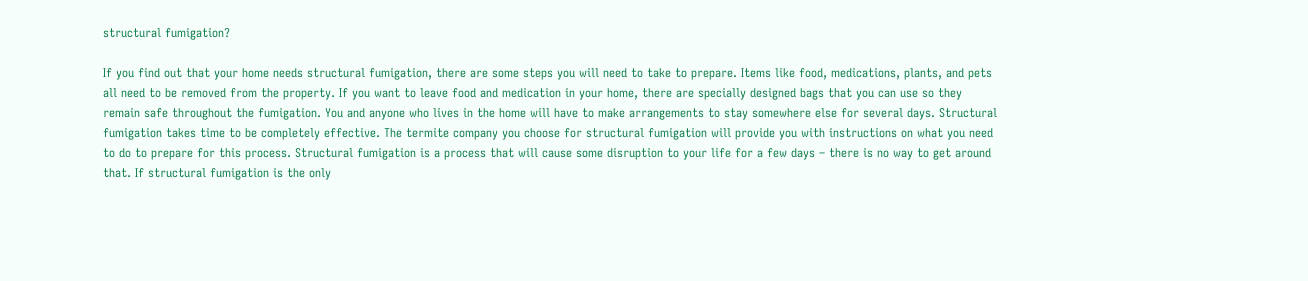structural fumigation?

If you find out that your home needs structural fumigation, there are some steps you will need to take to prepare. Items like food, medications, plants, and pets all need to be removed from the property. If you want to leave food and medication in your home, there are specially designed bags that you can use so they remain safe throughout the fumigation. You and anyone who lives in the home will have to make arrangements to stay somewhere else for several days. Structural fumigation takes time to be completely effective. The termite company you choose for structural fumigation will provide you with instructions on what you need to do to prepare for this process. Structural fumigation is a process that will cause some disruption to your life for a few days – there is no way to get around that. If structural fumigation is the only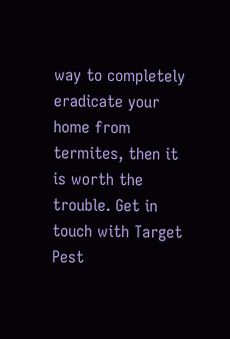way to completely eradicate your home from termites, then it is worth the trouble. Get in touch with Target Pest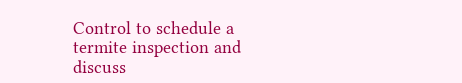Control to schedule a termite inspection and discuss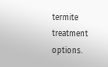termite treatment options.